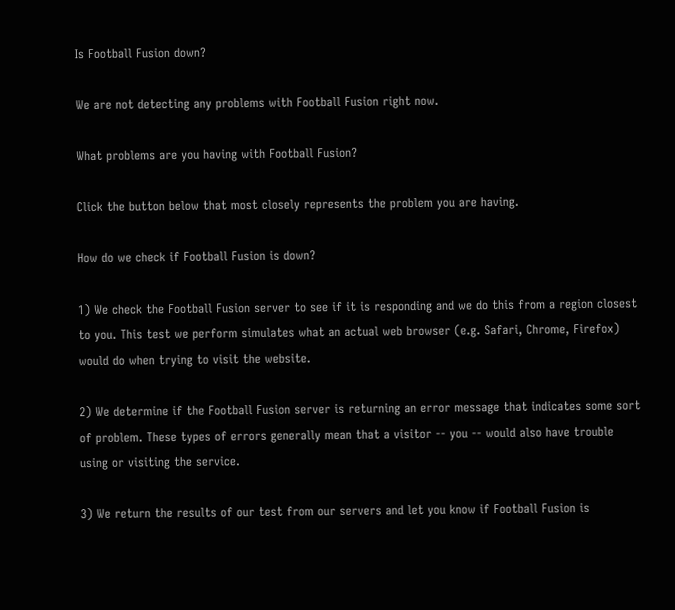Is Football Fusion down?

We are not detecting any problems with Football Fusion right now.

What problems are you having with Football Fusion?

Click the button below that most closely represents the problem you are having.

How do we check if Football Fusion is down?

1) We check the Football Fusion server to see if it is responding and we do this from a region closest to you. This test we perform simulates what an actual web browser (e.g. Safari, Chrome, Firefox) would do when trying to visit the website.

2) We determine if the Football Fusion server is returning an error message that indicates some sort of problem. These types of errors generally mean that a visitor -- you -- would also have trouble using or visiting the service.

3) We return the results of our test from our servers and let you know if Football Fusion is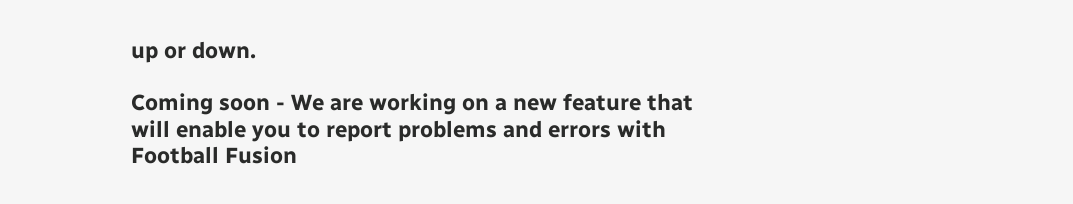up or down.

Coming soon - We are working on a new feature that will enable you to report problems and errors with Football Fusion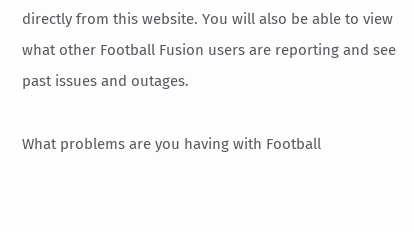directly from this website. You will also be able to view what other Football Fusion users are reporting and see past issues and outages.

What problems are you having with Football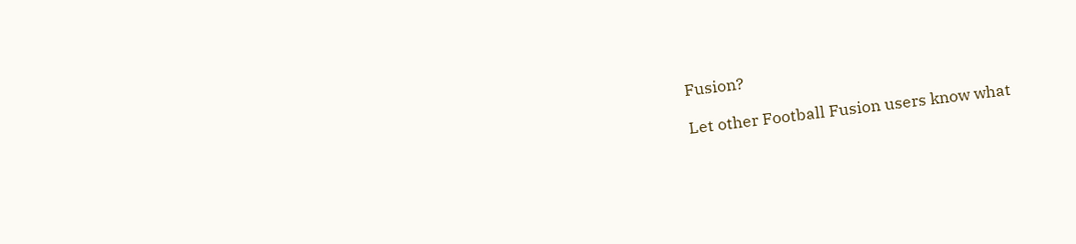Fusion?

Let other Football Fusion users know what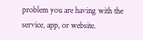problem you are having with the service, app, or website.